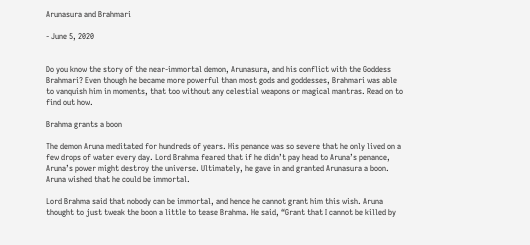Arunasura and Brahmari

- June 5, 2020


Do you know the story of the near-immortal demon, Arunasura, and his conflict with the Goddess Brahmari? Even though he became more powerful than most gods and goddesses, Brahmari was able to vanquish him in moments, that too without any celestial weapons or magical mantras. Read on to find out how.

Brahma grants a boon

The demon Aruna meditated for hundreds of years. His penance was so severe that he only lived on a few drops of water every day. Lord Brahma feared that if he didn’t pay head to Aruna’s penance, Aruna’s power might destroy the universe. Ultimately, he gave in and granted Arunasura a boon. Aruna wished that he could be immortal.

Lord Brahma said that nobody can be immortal, and hence he cannot grant him this wish. Aruna thought to just tweak the boon a little to tease Brahma. He said, “Grant that I cannot be killed by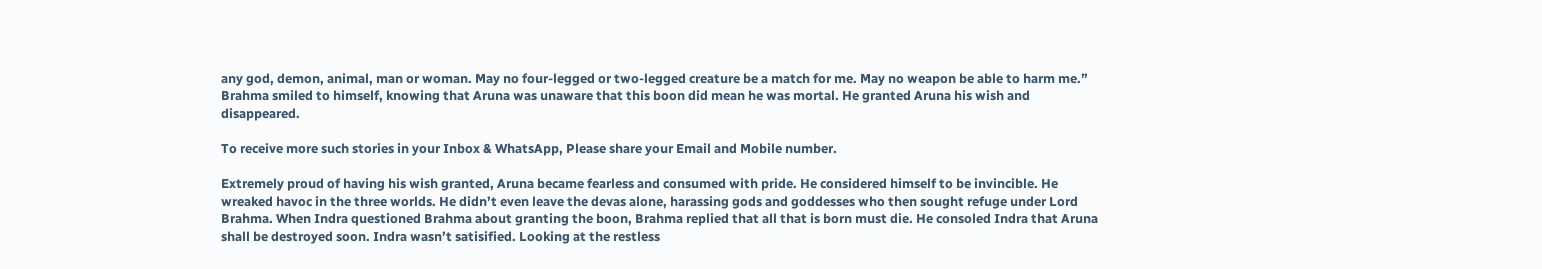any god, demon, animal, man or woman. May no four-legged or two-legged creature be a match for me. May no weapon be able to harm me.” Brahma smiled to himself, knowing that Aruna was unaware that this boon did mean he was mortal. He granted Aruna his wish and disappeared.

To receive more such stories in your Inbox & WhatsApp, Please share your Email and Mobile number.

Extremely proud of having his wish granted, Aruna became fearless and consumed with pride. He considered himself to be invincible. He wreaked havoc in the three worlds. He didn’t even leave the devas alone, harassing gods and goddesses who then sought refuge under Lord Brahma. When Indra questioned Brahma about granting the boon, Brahma replied that all that is born must die. He consoled Indra that Aruna shall be destroyed soon. Indra wasn’t satisified. Looking at the restless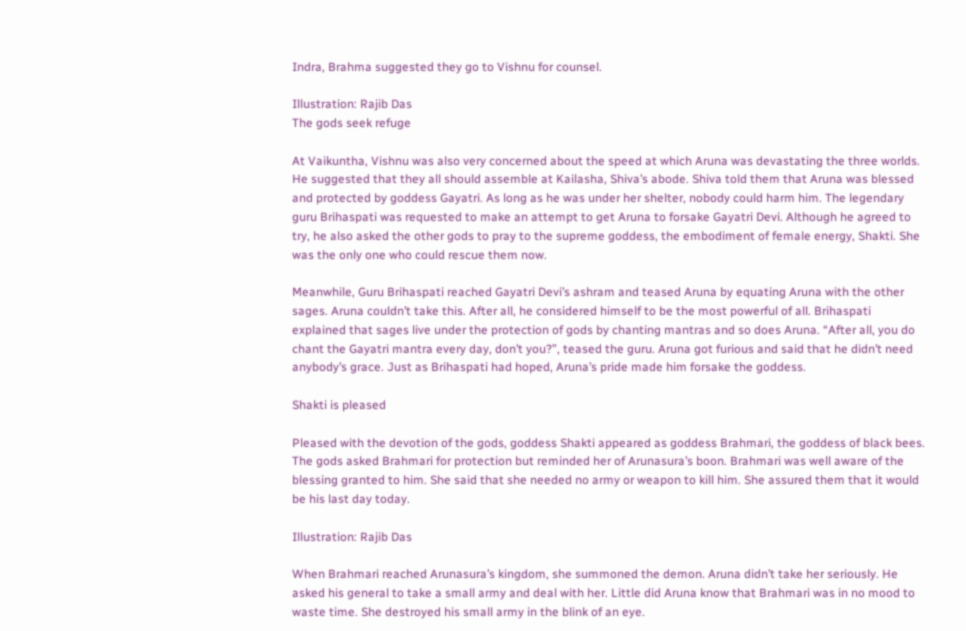Indra, Brahma suggested they go to Vishnu for counsel.

Illustration: Rajib Das
The gods seek refuge

At Vaikuntha, Vishnu was also very concerned about the speed at which Aruna was devastating the three worlds. He suggested that they all should assemble at Kailasha, Shiva’s abode. Shiva told them that Aruna was blessed and protected by goddess Gayatri. As long as he was under her shelter, nobody could harm him. The legendary guru Brihaspati was requested to make an attempt to get Aruna to forsake Gayatri Devi. Although he agreed to try, he also asked the other gods to pray to the supreme goddess, the embodiment of female energy, Shakti. She was the only one who could rescue them now.

Meanwhile, Guru Brihaspati reached Gayatri Devi’s ashram and teased Aruna by equating Aruna with the other sages. Aruna couldn’t take this. After all, he considered himself to be the most powerful of all. Brihaspati explained that sages live under the protection of gods by chanting mantras and so does Aruna. “After all, you do chant the Gayatri mantra every day, don’t you?”, teased the guru. Aruna got furious and said that he didn’t need anybody’s grace. Just as Brihaspati had hoped, Aruna’s pride made him forsake the goddess.

Shakti is pleased

Pleased with the devotion of the gods, goddess Shakti appeared as goddess Brahmari, the goddess of black bees. The gods asked Brahmari for protection but reminded her of Arunasura’s boon. Brahmari was well aware of the blessing granted to him. She said that she needed no army or weapon to kill him. She assured them that it would be his last day today.

Illustration: Rajib Das

When Brahmari reached Arunasura’s kingdom, she summoned the demon. Aruna didn’t take her seriously. He asked his general to take a small army and deal with her. Little did Aruna know that Brahmari was in no mood to waste time. She destroyed his small army in the blink of an eye.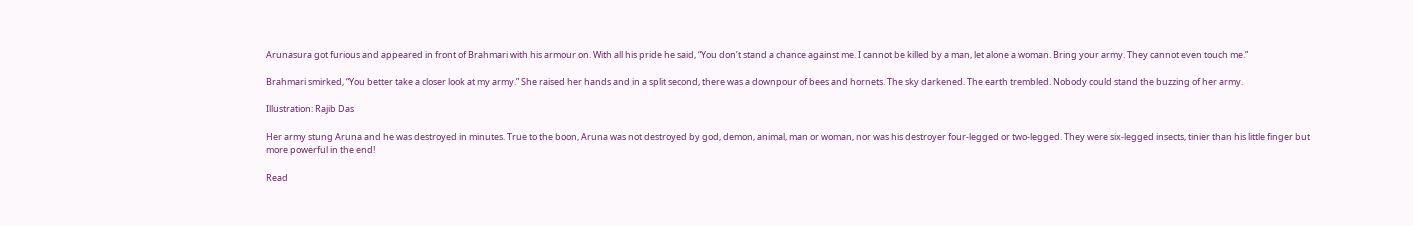Arunasura got furious and appeared in front of Brahmari with his armour on. With all his pride he said, “You don’t stand a chance against me. I cannot be killed by a man, let alone a woman. Bring your army. They cannot even touch me.”

Brahmari smirked, “You better take a closer look at my army.” She raised her hands and in a split second, there was a downpour of bees and hornets. The sky darkened. The earth trembled. Nobody could stand the buzzing of her army.

Illustration: Rajib Das

Her army stung Aruna and he was destroyed in minutes. True to the boon, Aruna was not destroyed by god, demon, animal, man or woman, nor was his destroyer four-legged or two-legged. They were six-legged insects, tinier than his little finger but more powerful in the end!

Read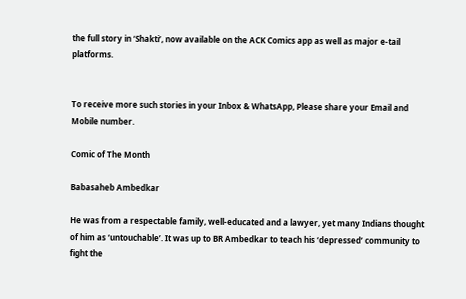the full story in ‘Shakti’, now available on the ACK Comics app as well as major e-tail platforms.


To receive more such stories in your Inbox & WhatsApp, Please share your Email and Mobile number.

Comic of The Month

Babasaheb Ambedkar

He was from a respectable family, well-educated and a lawyer, yet many Indians thought of him as ‘untouchable’. It was up to BR Ambedkar to teach his ‘depressed’ community to fight the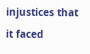injustices that it faced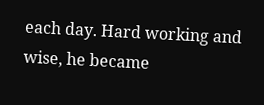each day. Hard working and wise, he became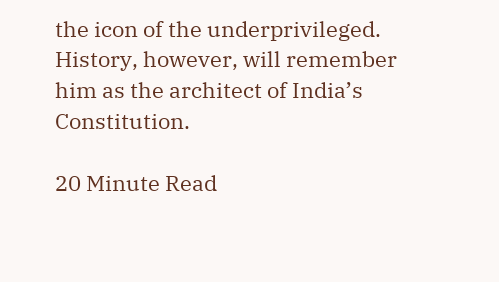the icon of the underprivileged. History, however, will remember him as the architect of India’s Constitution.

20 Minute Read